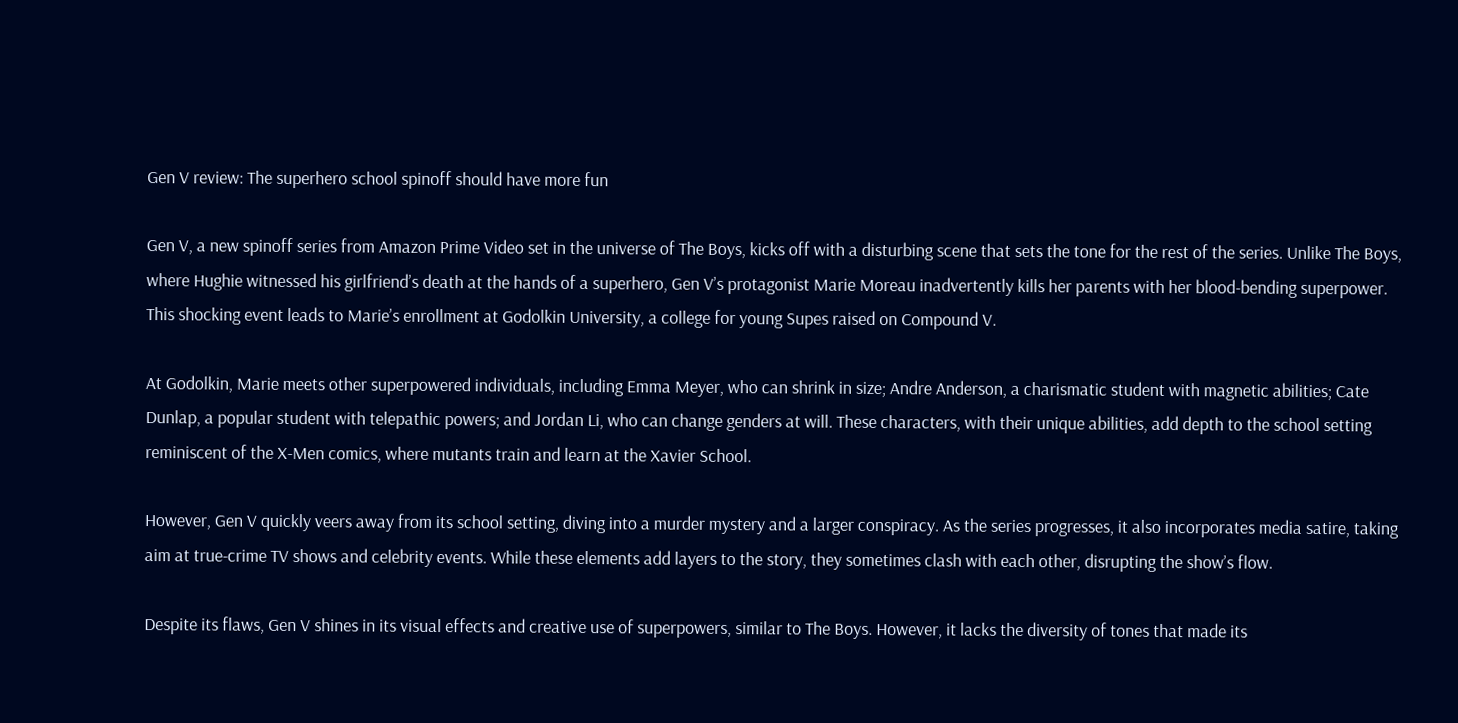Gen V review: The superhero school spinoff should have more fun

Gen V, a new spinoff series from Amazon Prime Video set in the universe of The Boys, kicks off with a disturbing scene that sets the tone for the rest of the series. Unlike The Boys, where Hughie witnessed his girlfriend’s death at the hands of a superhero, Gen V’s protagonist Marie Moreau inadvertently kills her parents with her blood-bending superpower. This shocking event leads to Marie’s enrollment at Godolkin University, a college for young Supes raised on Compound V.

At Godolkin, Marie meets other superpowered individuals, including Emma Meyer, who can shrink in size; Andre Anderson, a charismatic student with magnetic abilities; Cate Dunlap, a popular student with telepathic powers; and Jordan Li, who can change genders at will. These characters, with their unique abilities, add depth to the school setting reminiscent of the X-Men comics, where mutants train and learn at the Xavier School.

However, Gen V quickly veers away from its school setting, diving into a murder mystery and a larger conspiracy. As the series progresses, it also incorporates media satire, taking aim at true-crime TV shows and celebrity events. While these elements add layers to the story, they sometimes clash with each other, disrupting the show’s flow.

Despite its flaws, Gen V shines in its visual effects and creative use of superpowers, similar to The Boys. However, it lacks the diversity of tones that made its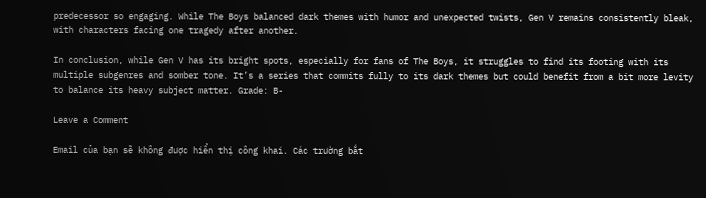predecessor so engaging. While The Boys balanced dark themes with humor and unexpected twists, Gen V remains consistently bleak, with characters facing one tragedy after another.

In conclusion, while Gen V has its bright spots, especially for fans of The Boys, it struggles to find its footing with its multiple subgenres and somber tone. It’s a series that commits fully to its dark themes but could benefit from a bit more levity to balance its heavy subject matter. Grade: B-

Leave a Comment

Email của bạn sẽ không được hiển thị công khai. Các trường bắt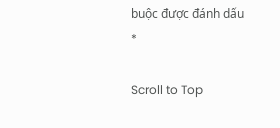buộc được đánh dấu *

Scroll to Top